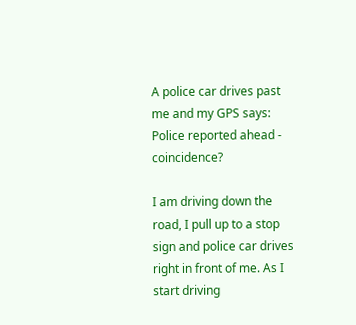A police car drives past me and my GPS says: Police reported ahead - coincidence?

I am driving down the road, I pull up to a stop sign and police car drives right in front of me. As I start driving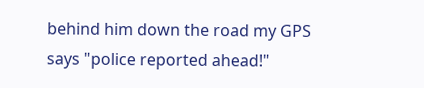behind him down the road my GPS says "police reported ahead!"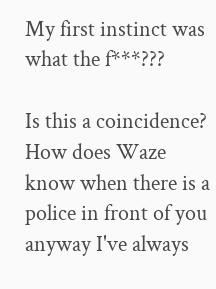My first instinct was what the f***???

Is this a coincidence? How does Waze know when there is a police in front of you anyway I've always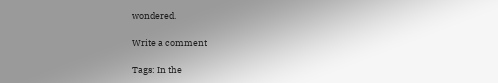wondered.

Write a comment

Tags: In the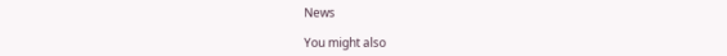News

You might also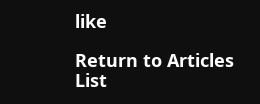like

Return to Articles List